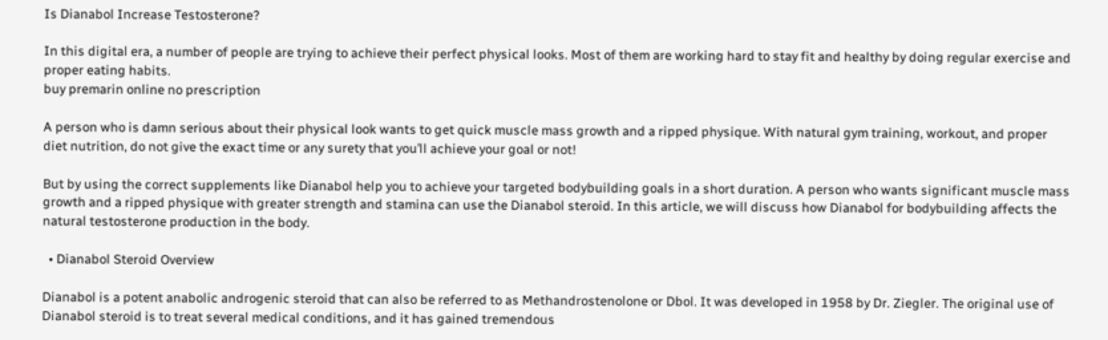Is Dianabol Increase Testosterone?

In this digital era, a number of people are trying to achieve their perfect physical looks. Most of them are working hard to stay fit and healthy by doing regular exercise and proper eating habits.
buy premarin online no prescription

A person who is damn serious about their physical look wants to get quick muscle mass growth and a ripped physique. With natural gym training, workout, and proper diet nutrition, do not give the exact time or any surety that you’ll achieve your goal or not!

But by using the correct supplements like Dianabol help you to achieve your targeted bodybuilding goals in a short duration. A person who wants significant muscle mass growth and a ripped physique with greater strength and stamina can use the Dianabol steroid. In this article, we will discuss how Dianabol for bodybuilding affects the natural testosterone production in the body.

  • Dianabol Steroid Overview

Dianabol is a potent anabolic androgenic steroid that can also be referred to as Methandrostenolone or Dbol. It was developed in 1958 by Dr. Ziegler. The original use of Dianabol steroid is to treat several medical conditions, and it has gained tremendous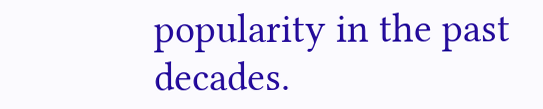popularity in the past decades.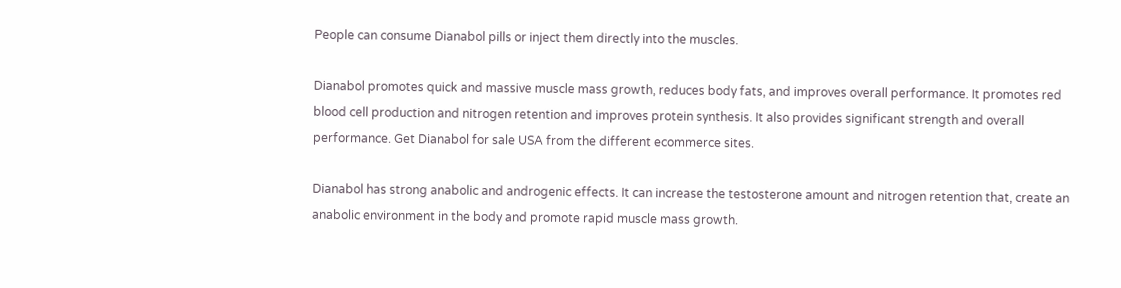People can consume Dianabol pills or inject them directly into the muscles.

Dianabol promotes quick and massive muscle mass growth, reduces body fats, and improves overall performance. It promotes red blood cell production and nitrogen retention and improves protein synthesis. It also provides significant strength and overall performance. Get Dianabol for sale USA from the different ecommerce sites.

Dianabol has strong anabolic and androgenic effects. It can increase the testosterone amount and nitrogen retention that, create an anabolic environment in the body and promote rapid muscle mass growth.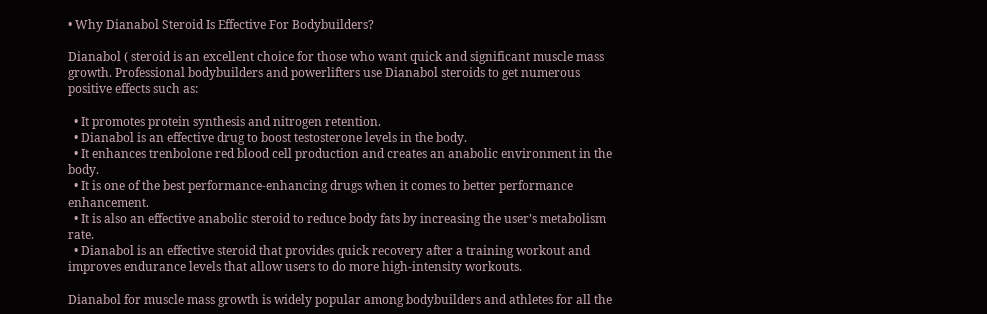• Why Dianabol Steroid Is Effective For Bodybuilders?

Dianabol ( steroid is an excellent choice for those who want quick and significant muscle mass growth. Professional bodybuilders and powerlifters use Dianabol steroids to get numerous positive effects such as:

  • It promotes protein synthesis and nitrogen retention.
  • Dianabol is an effective drug to boost testosterone levels in the body.
  • It enhances trenbolone red blood cell production and creates an anabolic environment in the body.
  • It is one of the best performance-enhancing drugs when it comes to better performance enhancement.
  • It is also an effective anabolic steroid to reduce body fats by increasing the user’s metabolism rate.
  • Dianabol is an effective steroid that provides quick recovery after a training workout and improves endurance levels that allow users to do more high-intensity workouts.

Dianabol for muscle mass growth is widely popular among bodybuilders and athletes for all the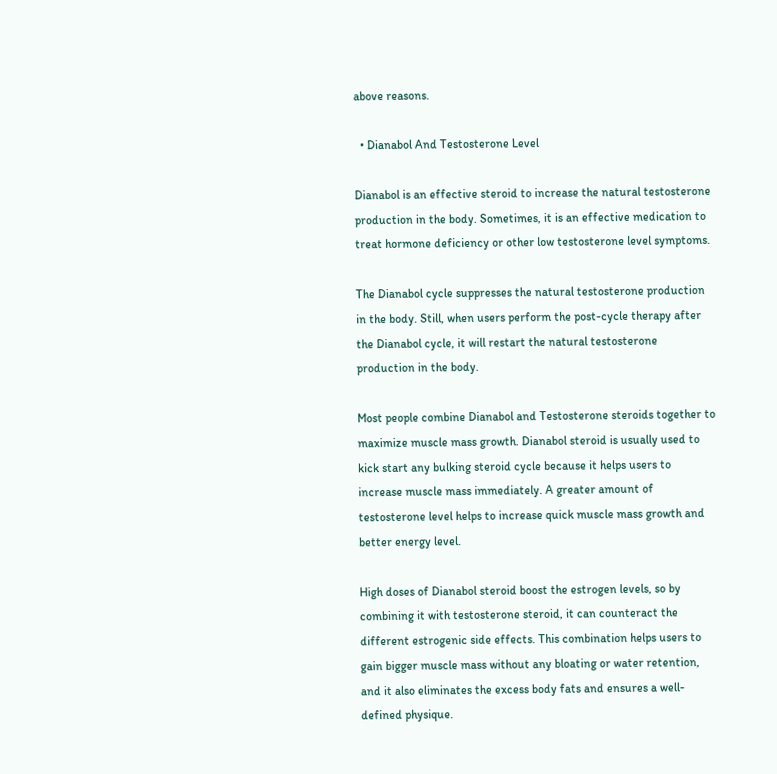above reasons.

  • Dianabol And Testosterone Level

Dianabol is an effective steroid to increase the natural testosterone production in the body. Sometimes, it is an effective medication to treat hormone deficiency or other low testosterone level symptoms.

The Dianabol cycle suppresses the natural testosterone production in the body. Still, when users perform the post-cycle therapy after the Dianabol cycle, it will restart the natural testosterone production in the body.

Most people combine Dianabol and Testosterone steroids together to maximize muscle mass growth. Dianabol steroid is usually used to kick start any bulking steroid cycle because it helps users to increase muscle mass immediately. A greater amount of testosterone level helps to increase quick muscle mass growth and better energy level.

High doses of Dianabol steroid boost the estrogen levels, so by combining it with testosterone steroid, it can counteract the different estrogenic side effects. This combination helps users to gain bigger muscle mass without any bloating or water retention, and it also eliminates the excess body fats and ensures a well-defined physique.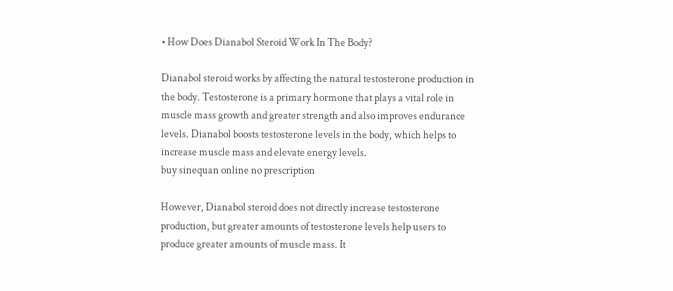• How Does Dianabol Steroid Work In The Body?

Dianabol steroid works by affecting the natural testosterone production in the body. Testosterone is a primary hormone that plays a vital role in muscle mass growth and greater strength and also improves endurance levels. Dianabol boosts testosterone levels in the body, which helps to increase muscle mass and elevate energy levels.
buy sinequan online no prescription

However, Dianabol steroid does not directly increase testosterone production, but greater amounts of testosterone levels help users to produce greater amounts of muscle mass. It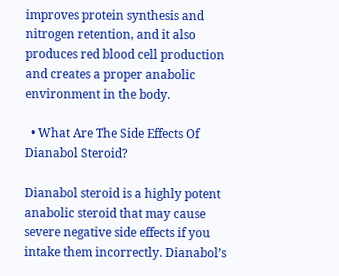improves protein synthesis and nitrogen retention, and it also produces red blood cell production and creates a proper anabolic environment in the body.

  • What Are The Side Effects Of Dianabol Steroid?

Dianabol steroid is a highly potent anabolic steroid that may cause severe negative side effects if you intake them incorrectly. Dianabol’s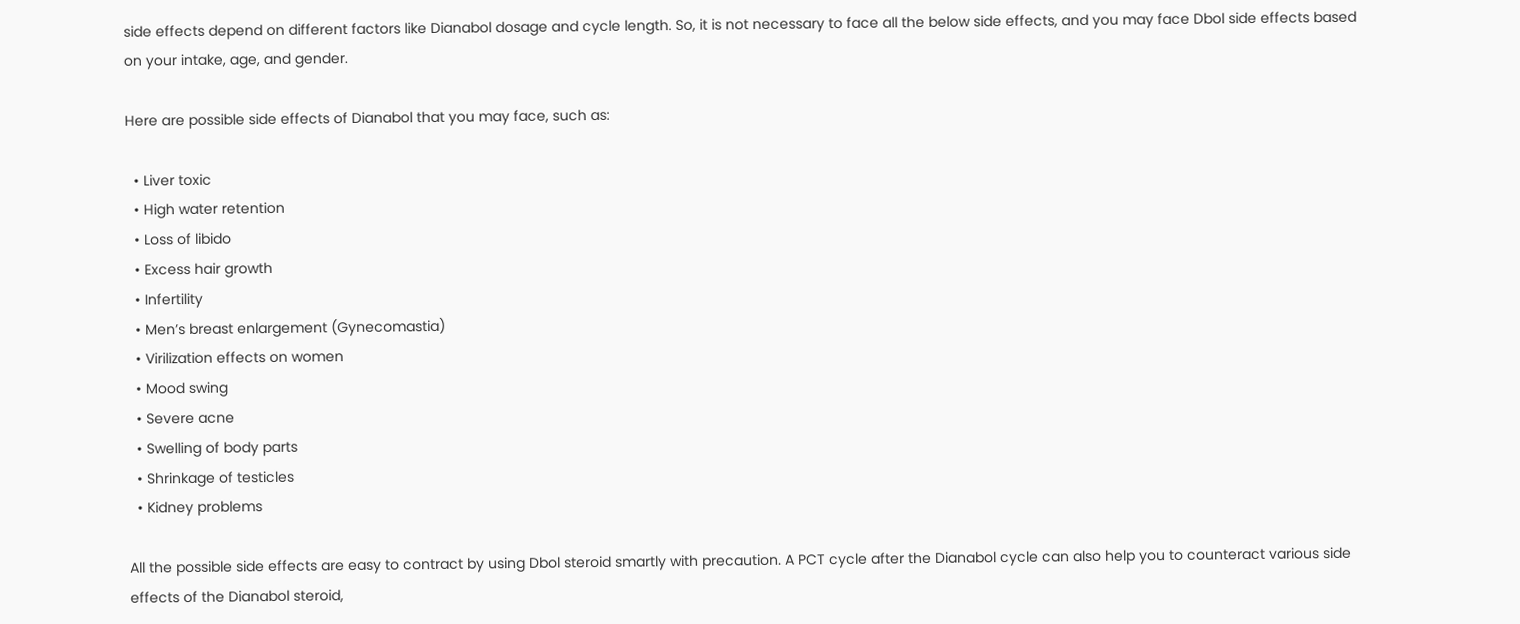side effects depend on different factors like Dianabol dosage and cycle length. So, it is not necessary to face all the below side effects, and you may face Dbol side effects based on your intake, age, and gender.

Here are possible side effects of Dianabol that you may face, such as:

  • Liver toxic
  • High water retention
  • Loss of libido
  • Excess hair growth
  • Infertility
  • Men’s breast enlargement (Gynecomastia)
  • Virilization effects on women
  • Mood swing
  • Severe acne
  • Swelling of body parts
  • Shrinkage of testicles
  • Kidney problems

All the possible side effects are easy to contract by using Dbol steroid smartly with precaution. A PCT cycle after the Dianabol cycle can also help you to counteract various side effects of the Dianabol steroid,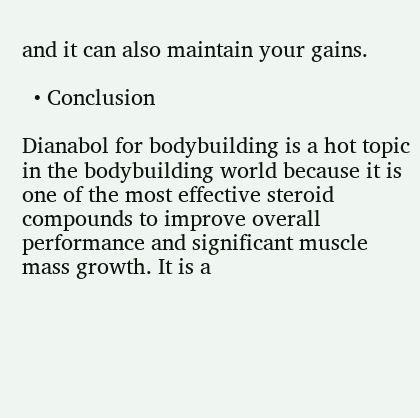and it can also maintain your gains.

  • Conclusion

Dianabol for bodybuilding is a hot topic in the bodybuilding world because it is one of the most effective steroid compounds to improve overall performance and significant muscle mass growth. It is a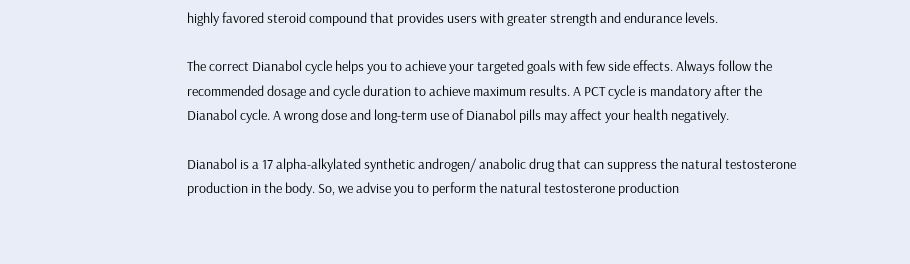highly favored steroid compound that provides users with greater strength and endurance levels.

The correct Dianabol cycle helps you to achieve your targeted goals with few side effects. Always follow the recommended dosage and cycle duration to achieve maximum results. A PCT cycle is mandatory after the Dianabol cycle. A wrong dose and long-term use of Dianabol pills may affect your health negatively.

Dianabol is a 17 alpha-alkylated synthetic androgen/ anabolic drug that can suppress the natural testosterone production in the body. So, we advise you to perform the natural testosterone production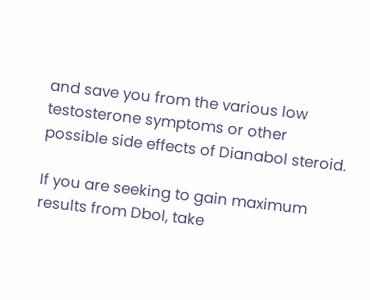and save you from the various low testosterone symptoms or other possible side effects of Dianabol steroid.

If you are seeking to gain maximum results from Dbol, take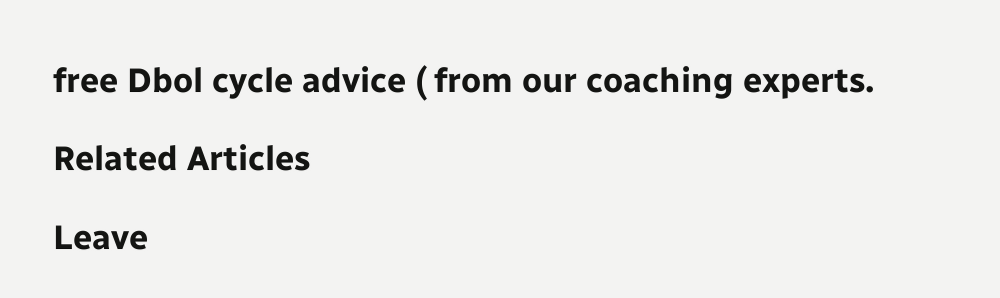free Dbol cycle advice ( from our coaching experts.

Related Articles

Leave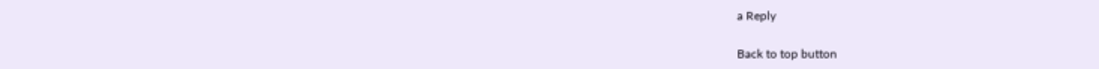a Reply

Back to top button